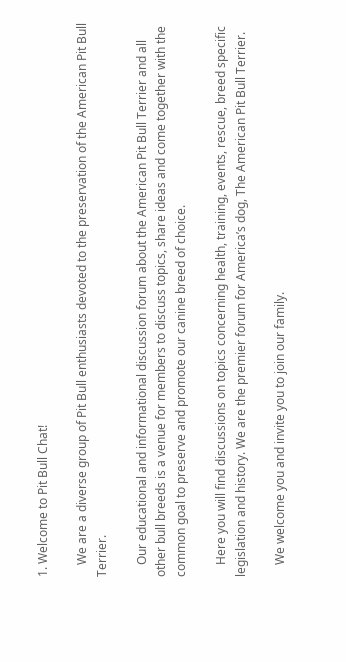1. Welcome to Pit Bull Chat!

    We are a diverse group of Pit Bull enthusiasts devoted to the preservation of the American Pit Bull Terrier.

    Our educational and informational discussion forum about the American Pit Bull Terrier and all other bull breeds is a venue for members to discuss topics, share ideas and come together with the common goal to preserve and promote our canine breed of choice.

    Here you will find discussions on topics concerning health, training, events, rescue, breed specific legislation and history. We are the premier forum for America’s dog, The American Pit Bull Terrier.

    We welcome you and invite you to join our family.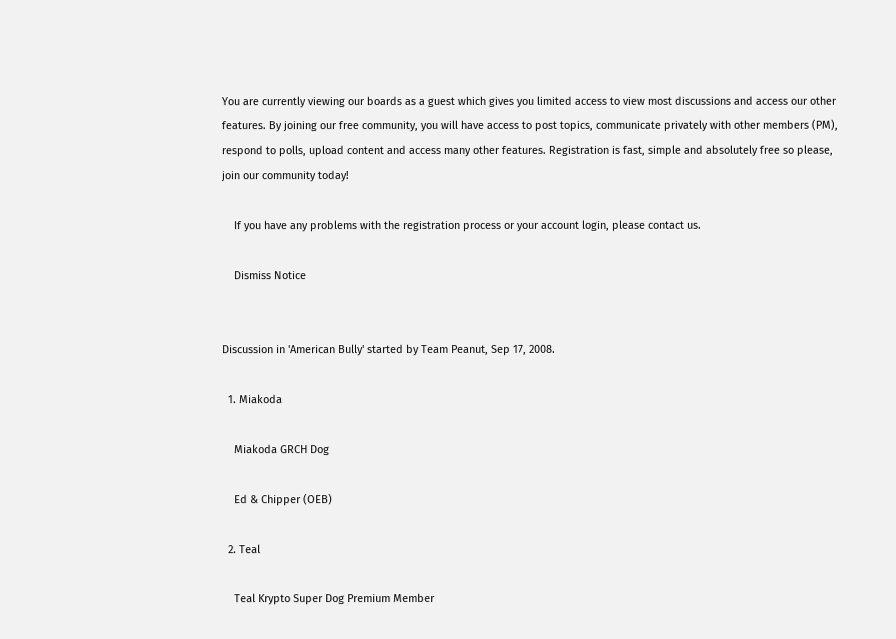You are currently viewing our boards as a guest which gives you limited access to view most discussions and access our other features. By joining our free community, you will have access to post topics, communicate privately with other members (PM), respond to polls, upload content and access many other features. Registration is fast, simple and absolutely free so please, join our community today!

    If you have any problems with the registration process or your account login, please contact us.

    Dismiss Notice


Discussion in 'American Bully' started by Team Peanut, Sep 17, 2008.

  1. Miakoda

    Miakoda GRCH Dog

    Ed & Chipper (OEB)

  2. Teal

    Teal Krypto Super Dog Premium Member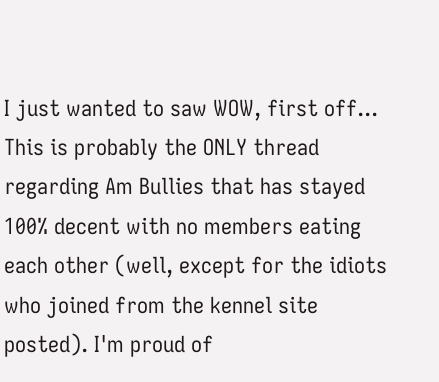I just wanted to saw WOW, first off... This is probably the ONLY thread regarding Am Bullies that has stayed 100% decent with no members eating each other (well, except for the idiots who joined from the kennel site posted). I'm proud of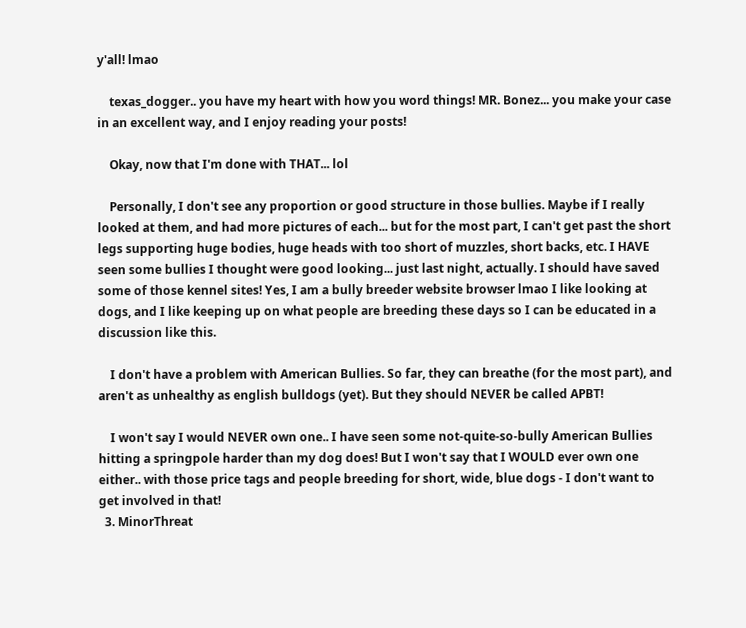y'all! lmao

    texas_dogger.. you have my heart with how you word things! MR. Bonez... you make your case in an excellent way, and I enjoy reading your posts!

    Okay, now that I'm done with THAT... lol

    Personally, I don't see any proportion or good structure in those bullies. Maybe if I really looked at them, and had more pictures of each... but for the most part, I can't get past the short legs supporting huge bodies, huge heads with too short of muzzles, short backs, etc. I HAVE seen some bullies I thought were good looking... just last night, actually. I should have saved some of those kennel sites! Yes, I am a bully breeder website browser lmao I like looking at dogs, and I like keeping up on what people are breeding these days so I can be educated in a discussion like this.

    I don't have a problem with American Bullies. So far, they can breathe (for the most part), and aren't as unhealthy as english bulldogs (yet). But they should NEVER be called APBT!

    I won't say I would NEVER own one.. I have seen some not-quite-so-bully American Bullies hitting a springpole harder than my dog does! But I won't say that I WOULD ever own one either.. with those price tags and people breeding for short, wide, blue dogs - I don't want to get involved in that!
  3. MinorThreat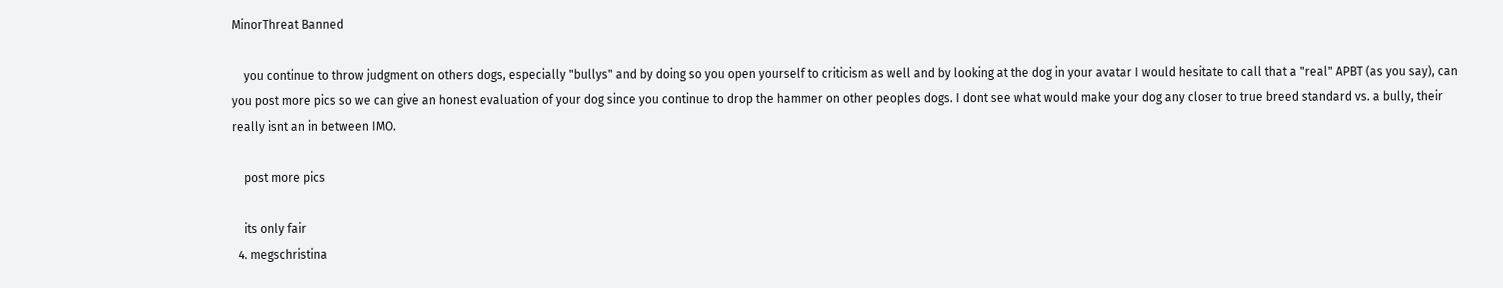MinorThreat Banned

    you continue to throw judgment on others dogs, especially "bullys" and by doing so you open yourself to criticism as well and by looking at the dog in your avatar I would hesitate to call that a "real" APBT (as you say), can you post more pics so we can give an honest evaluation of your dog since you continue to drop the hammer on other peoples dogs. I dont see what would make your dog any closer to true breed standard vs. a bully, their really isnt an in between IMO.

    post more pics

    its only fair
  4. megschristina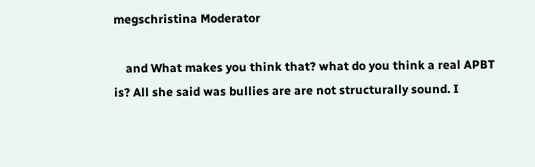megschristina Moderator

    and What makes you think that? what do you think a real APBT is? All she said was bullies are are not structurally sound. I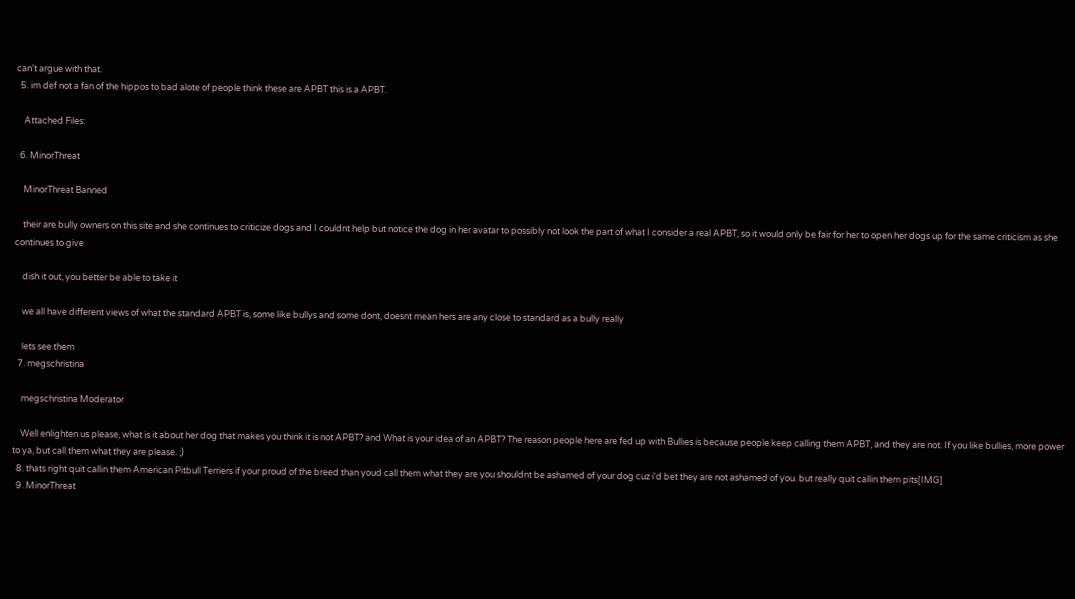can't argue with that.
  5. im def not a fan of the hippos to bad alote of people think these are APBT this is a APBT.

    Attached Files:

  6. MinorThreat

    MinorThreat Banned

    their are bully owners on this site and she continues to criticize dogs and I couldnt help but notice the dog in her avatar to possibly not look the part of what I consider a real APBT, so it would only be fair for her to open her dogs up for the same criticism as she continues to give

    dish it out, you better be able to take it

    we all have different views of what the standard APBT is, some like bullys and some dont, doesnt mean hers are any close to standard as a bully really

    lets see them
  7. megschristina

    megschristina Moderator

    Well enlighten us please, what is it about her dog that makes you think it is not APBT? and What is your idea of an APBT? The reason people here are fed up with Bullies is because people keep calling them APBT, and they are not. If you like bullies, more power to ya, but call them what they are please. ;)
  8. thats right quit callin them American Pitbull Terriers if your proud of the breed than youd call them what they are you shouldnt be ashamed of your dog cuz i'd bet they are not ashamed of you. but really quit callin them pits[IMG]
  9. MinorThreat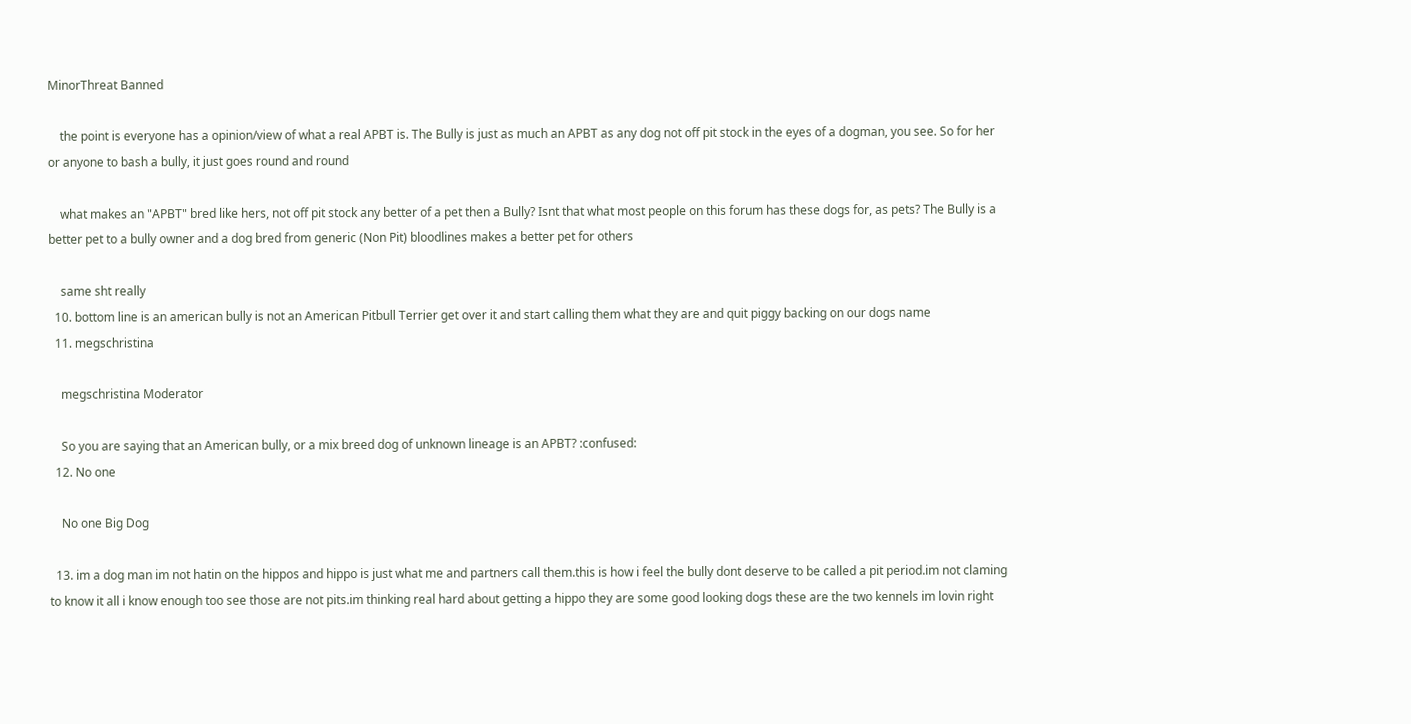MinorThreat Banned

    the point is everyone has a opinion/view of what a real APBT is. The Bully is just as much an APBT as any dog not off pit stock in the eyes of a dogman, you see. So for her or anyone to bash a bully, it just goes round and round

    what makes an "APBT" bred like hers, not off pit stock any better of a pet then a Bully? Isnt that what most people on this forum has these dogs for, as pets? The Bully is a better pet to a bully owner and a dog bred from generic (Non Pit) bloodlines makes a better pet for others

    same sht really
  10. bottom line is an american bully is not an American Pitbull Terrier get over it and start calling them what they are and quit piggy backing on our dogs name
  11. megschristina

    megschristina Moderator

    So you are saying that an American bully, or a mix breed dog of unknown lineage is an APBT? :confused:
  12. No one

    No one Big Dog

  13. im a dog man im not hatin on the hippos and hippo is just what me and partners call them.this is how i feel the bully dont deserve to be called a pit period.im not claming to know it all i know enough too see those are not pits.im thinking real hard about getting a hippo they are some good looking dogs these are the two kennels im lovin right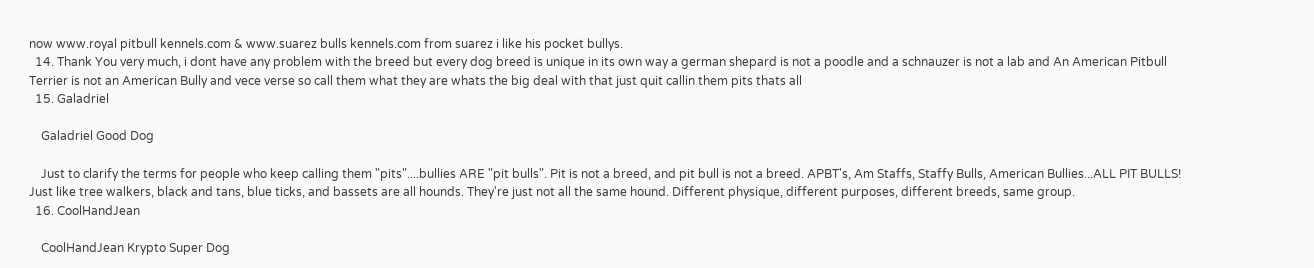now www.royal pitbull kennels.com & www.suarez bulls kennels.com from suarez i like his pocket bullys.
  14. Thank You very much, i dont have any problem with the breed but every dog breed is unique in its own way a german shepard is not a poodle and a schnauzer is not a lab and An American Pitbull Terrier is not an American Bully and vece verse so call them what they are whats the big deal with that just quit callin them pits thats all
  15. Galadriel

    Galadriel Good Dog

    Just to clarify the terms for people who keep calling them "pits"....bullies ARE "pit bulls". Pit is not a breed, and pit bull is not a breed. APBT's, Am Staffs, Staffy Bulls, American Bullies...ALL PIT BULLS! Just like tree walkers, black and tans, blue ticks, and bassets are all hounds. They're just not all the same hound. Different physique, different purposes, different breeds, same group.
  16. CoolHandJean

    CoolHandJean Krypto Super Dog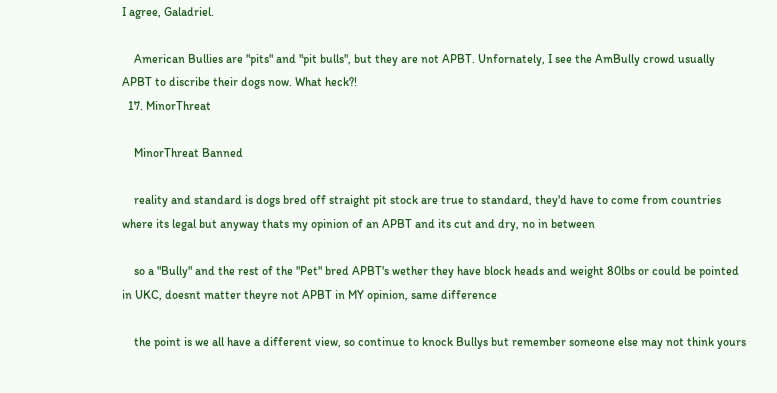I agree, Galadriel.

    American Bullies are "pits" and "pit bulls", but they are not APBT. Unfornately, I see the AmBully crowd usually APBT to discribe their dogs now. What heck?!
  17. MinorThreat

    MinorThreat Banned

    reality and standard is dogs bred off straight pit stock are true to standard, they'd have to come from countries where its legal but anyway thats my opinion of an APBT and its cut and dry, no in between

    so a "Bully" and the rest of the "Pet" bred APBT's wether they have block heads and weight 80lbs or could be pointed in UKC, doesnt matter theyre not APBT in MY opinion, same difference

    the point is we all have a different view, so continue to knock Bullys but remember someone else may not think yours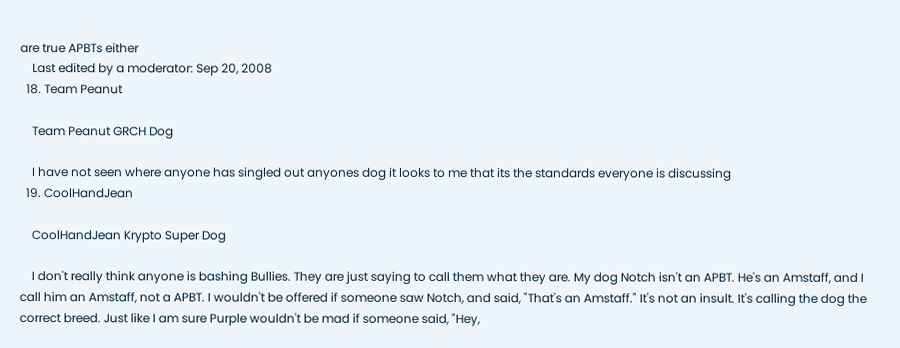are true APBTs either
    Last edited by a moderator: Sep 20, 2008
  18. Team Peanut

    Team Peanut GRCH Dog

    I have not seen where anyone has singled out anyones dog it looks to me that its the standards everyone is discussing
  19. CoolHandJean

    CoolHandJean Krypto Super Dog

    I don't really think anyone is bashing Bullies. They are just saying to call them what they are. My dog Notch isn't an APBT. He's an Amstaff, and I call him an Amstaff, not a APBT. I wouldn't be offered if someone saw Notch, and said, "That's an Amstaff." It's not an insult. It's calling the dog the correct breed. Just like I am sure Purple wouldn't be mad if someone said, "Hey,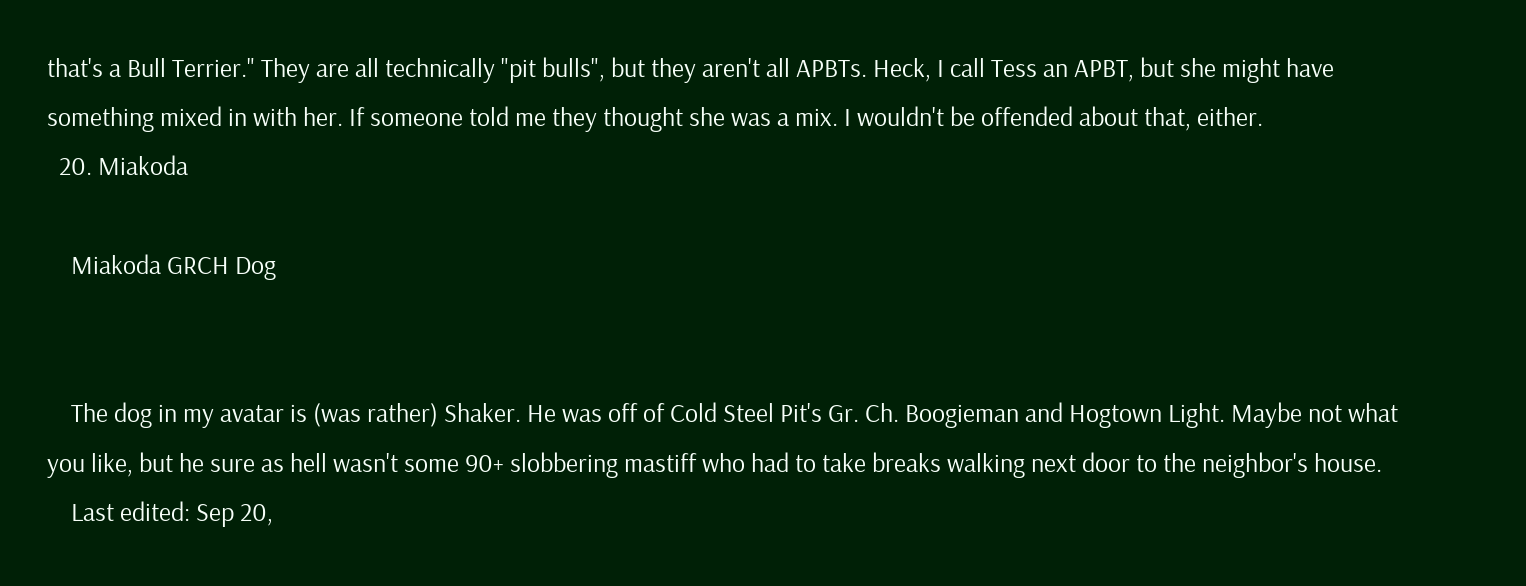that's a Bull Terrier." They are all technically "pit bulls", but they aren't all APBTs. Heck, I call Tess an APBT, but she might have something mixed in with her. If someone told me they thought she was a mix. I wouldn't be offended about that, either.
  20. Miakoda

    Miakoda GRCH Dog


    The dog in my avatar is (was rather) Shaker. He was off of Cold Steel Pit's Gr. Ch. Boogieman and Hogtown Light. Maybe not what you like, but he sure as hell wasn't some 90+ slobbering mastiff who had to take breaks walking next door to the neighbor's house.
    Last edited: Sep 20,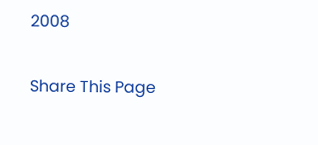2008

Share This Page